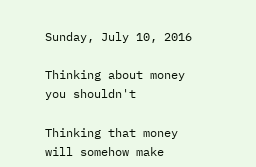Sunday, July 10, 2016

Thinking about money you shouldn't

Thinking that money will somehow make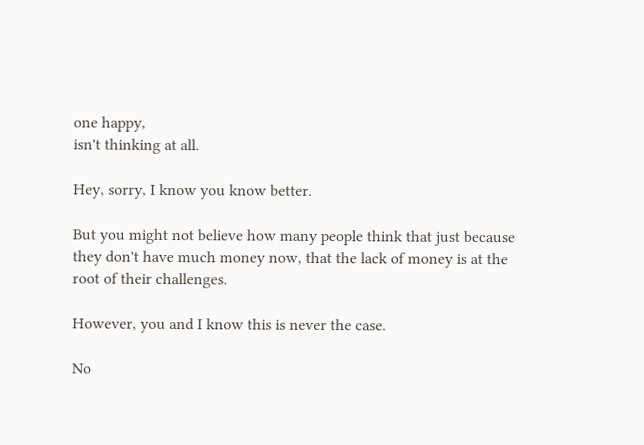one happy,
isn't thinking at all.

Hey, sorry, I know you know better.

But you might not believe how many people think that just because they don't have much money now, that the lack of money is at the root of their challenges.

However, you and I know this is never the case.

No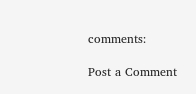comments:

Post a Comment